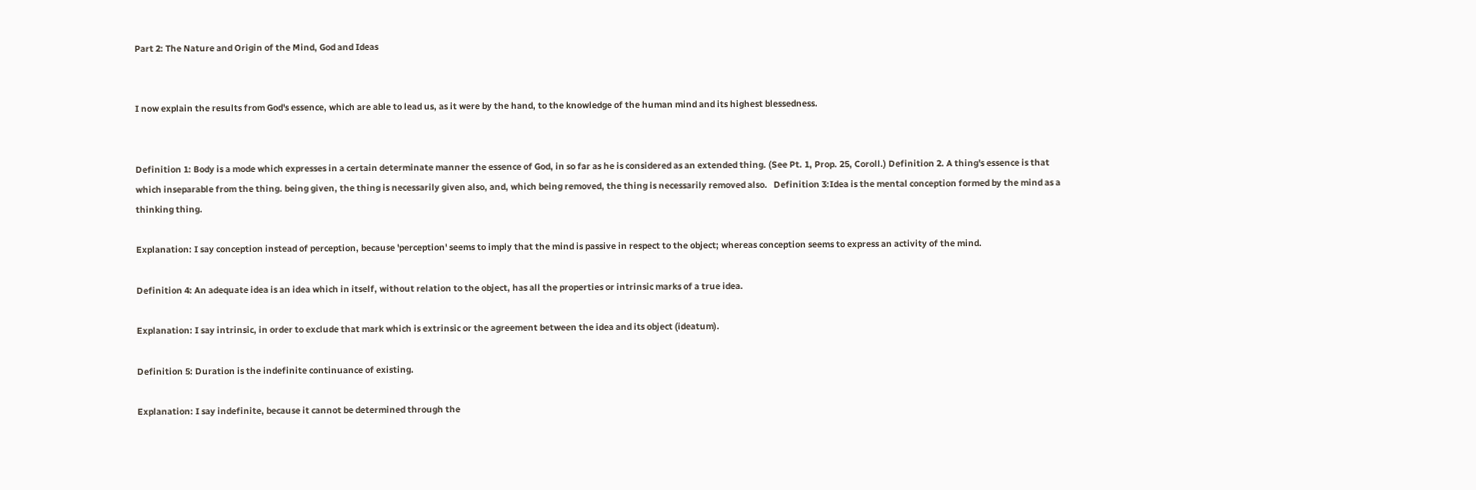Part 2: The Nature and Origin of the Mind, God and Ideas


I now explain the results from God's essence, which are able to lead us, as it were by the hand, to the knowledge of the human mind and its highest blessedness.


Definition 1: Body is a mode which expresses in a certain determinate manner the essence of God, in so far as he is considered as an extended thing. (See Pt. 1, Prop. 25, Coroll.) Definition 2. A thing's essence is that which inseparable from the thing. being given, the thing is necessarily given also, and, which being removed, the thing is necessarily removed also.   Definition 3:Idea is the mental conception formed by the mind as a thinking thing.

Explanation: I say conception instead of perception, because 'perception' seems to imply that the mind is passive in respect to the object; whereas conception seems to express an activity of the mind.

Definition 4: An adequate idea is an idea which in itself, without relation to the object, has all the properties or intrinsic marks of a true idea.

Explanation: I say intrinsic, in order to exclude that mark which is extrinsic or the agreement between the idea and its object (ideatum).

Definition 5: Duration is the indefinite continuance of existing.

Explanation: I say indefinite, because it cannot be determined through the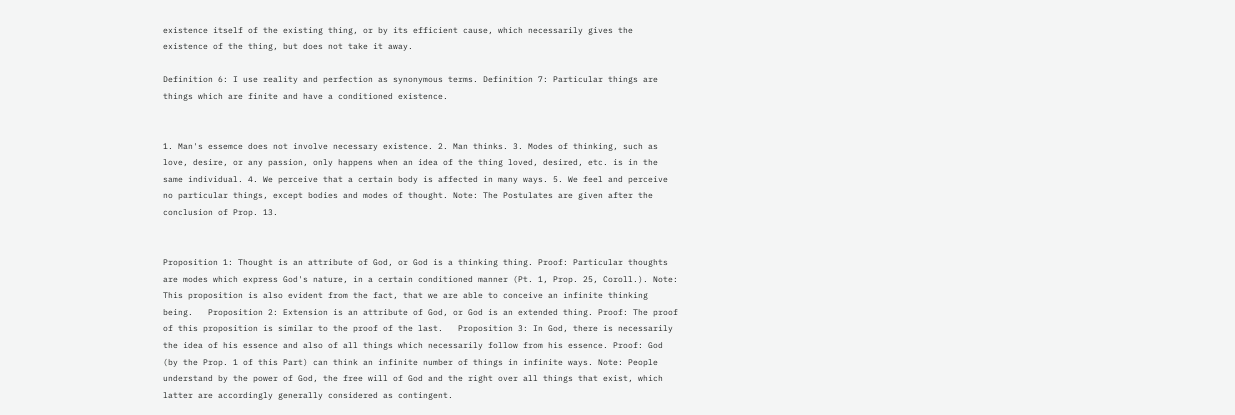existence itself of the existing thing, or by its efficient cause, which necessarily gives the existence of the thing, but does not take it away.

Definition 6: I use reality and perfection as synonymous terms. Definition 7: Particular things are things which are finite and have a conditioned existence.


1. Man's essemce does not involve necessary existence. 2. Man thinks. 3. Modes of thinking, such as love, desire, or any passion, only happens when an idea of the thing loved, desired, etc. is in the same individual. 4. We perceive that a certain body is affected in many ways. 5. We feel and perceive no particular things, except bodies and modes of thought. Note: The Postulates are given after the conclusion of Prop. 13.


Proposition 1: Thought is an attribute of God, or God is a thinking thing. Proof: Particular thoughts are modes which express God's nature, in a certain conditioned manner (Pt. 1, Prop. 25, Coroll.). Note: This proposition is also evident from the fact, that we are able to conceive an infinite thinking being.   Proposition 2: Extension is an attribute of God, or God is an extended thing. Proof: The proof of this proposition is similar to the proof of the last.   Proposition 3: In God, there is necessarily the idea of his essence and also of all things which necessarily follow from his essence. Proof: God (by the Prop. 1 of this Part) can think an infinite number of things in infinite ways. Note: People understand by the power of God, the free will of God and the right over all things that exist, which latter are accordingly generally considered as contingent.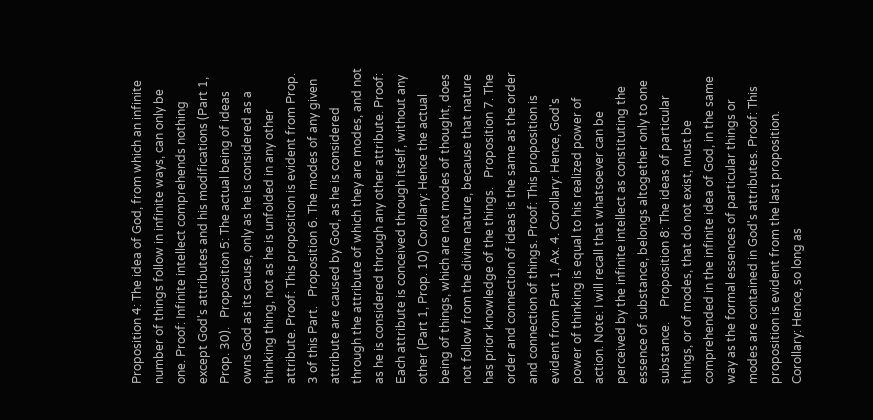Proposition 4: The idea of God, from which an infinite number of things follow in infinite ways, can only be one. Proof: Infinite intellect comprehends nothing except God's attributes and his modifications (Part 1, Prop. 30).   Proposition 5: The actual being of ideas owns God as its cause, only as he is considered as a thinking thing, not as he is unfolded in any other attribute. Proof: This proposition is evident from Prop. 3 of this Part.   Proposition 6. The modes of any given attribute are caused by God, as he is considered through the attribute of which they are modes, and not as he is considered through any other attribute. Proof: Each attribute is conceived through itself, without any other (Part 1, Prop. 10) Corollary: Hence the actual being of things, which are not modes of thought, does not follow from the divine nature, because that nature has prior knowledge of the things.   Proposition 7. The order and connection of ideas is the same as the order and connection of things. Proof: This proposition is evident from Part 1, Ax. 4. Corollary: Hence, God's power of thinking is equal to his realized power of action. Note: I will recall that whatsoever can be perceived by the infinite intellect as constituting the essence of substance, belongs altogether only to one substance.     Proposition 8: The ideas of particular things, or of modes, that do not exist, must be comprehended in the infinite idea of God, in the same way as the formal essences of particular things or modes are contained in God's attributes. Proof: This proposition is evident from the last proposition. Corollary: Hence, so long as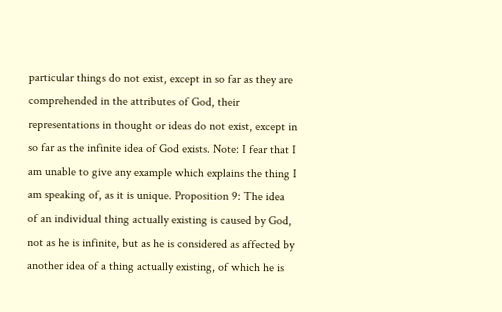particular things do not exist, except in so far as they are comprehended in the attributes of God, their representations in thought or ideas do not exist, except in so far as the infinite idea of God exists. Note: I fear that I am unable to give any example which explains the thing I am speaking of, as it is unique. Proposition 9: The idea of an individual thing actually existing is caused by God, not as he is infinite, but as he is considered as affected by another idea of a thing actually existing, of which he is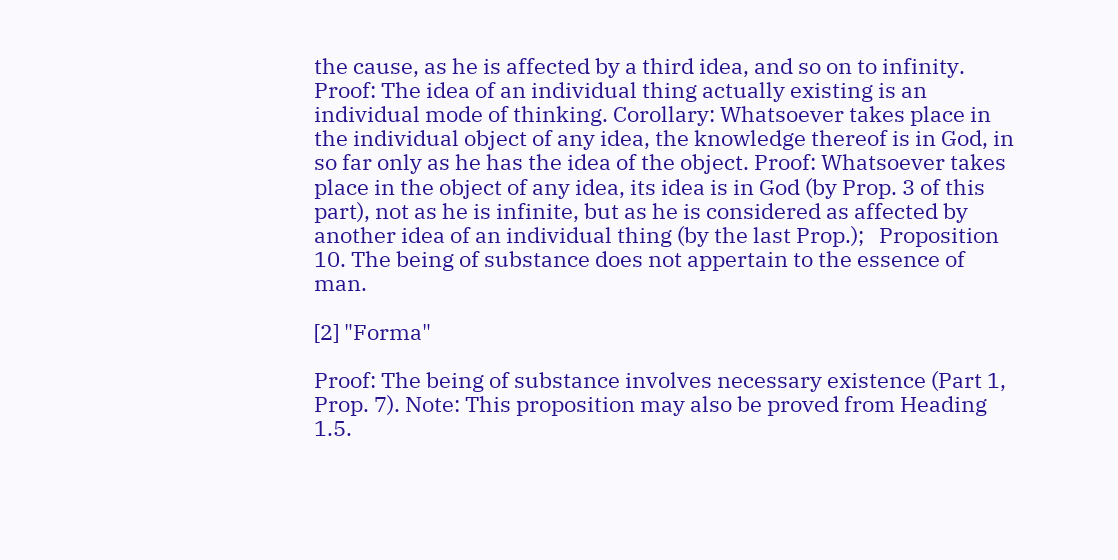the cause, as he is affected by a third idea, and so on to infinity. Proof: The idea of an individual thing actually existing is an individual mode of thinking. Corollary: Whatsoever takes place in the individual object of any idea, the knowledge thereof is in God, in so far only as he has the idea of the object. Proof: Whatsoever takes place in the object of any idea, its idea is in God (by Prop. 3 of this part), not as he is infinite, but as he is considered as affected by another idea of an individual thing (by the last Prop.);   Proposition 10. The being of substance does not appertain to the essence of man.

[2] "Forma"

Proof: The being of substance involves necessary existence (Part 1, Prop. 7). Note: This proposition may also be proved from Heading 1.5.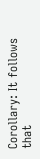Corollary: It follows that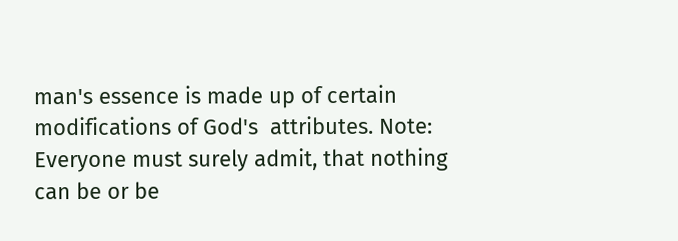man's essence is made up of certain modifications of God's  attributes. Note: Everyone must surely admit, that nothing can be or be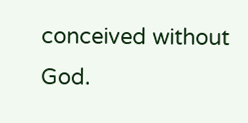conceived without God.